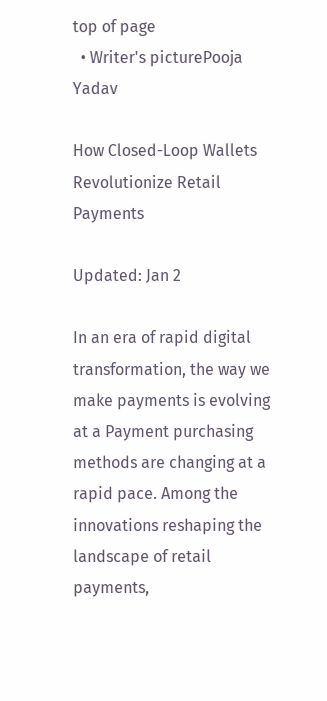top of page
  • Writer's picturePooja Yadav

How Closed-Loop Wallets Revolutionize Retail Payments

Updated: Jan 2

In an era of rapid digital transformation, the way we make payments is evolving at a Payment purchasing methods are changing at a rapid pace. Among the innovations reshaping the landscape of retail payments,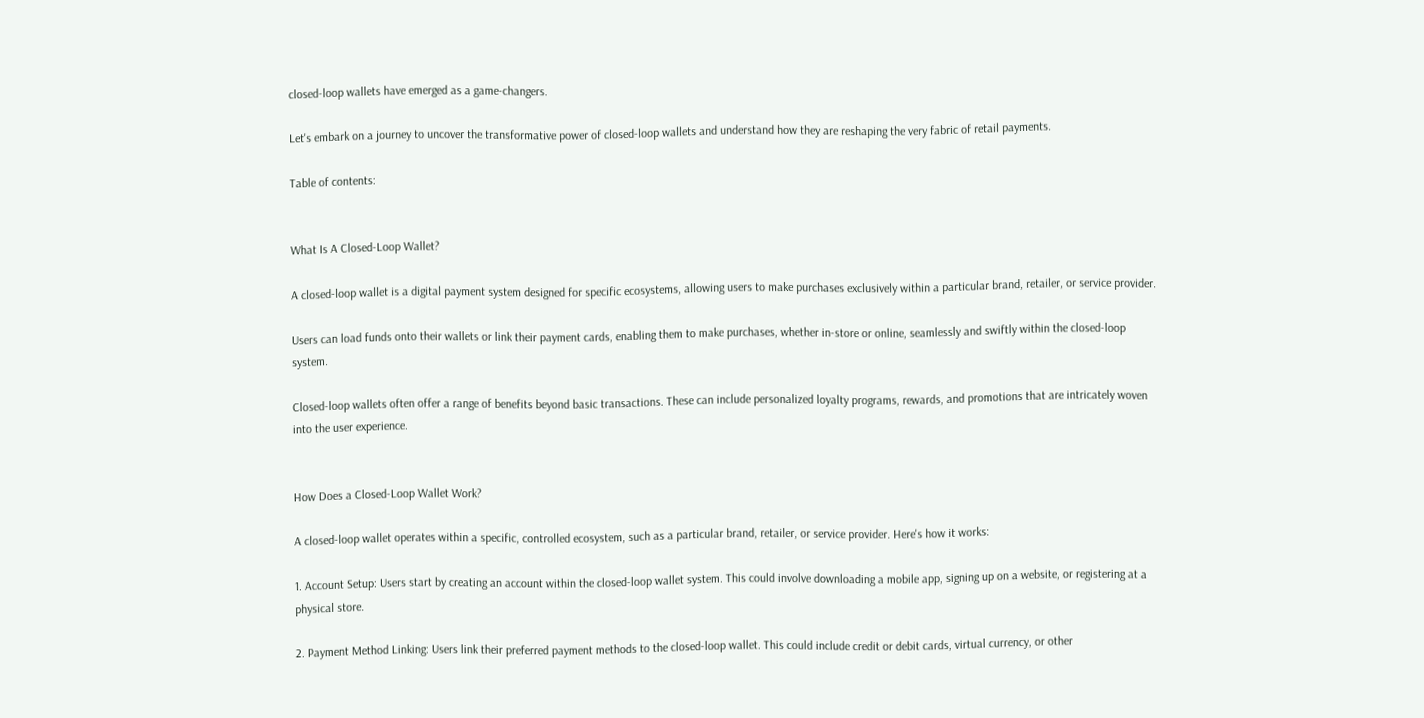closed-loop wallets have emerged as a game-changers.

Let's embark on a journey to uncover the transformative power of closed-loop wallets and understand how they are reshaping the very fabric of retail payments.

Table of contents:


What Is A Closed-Loop Wallet?

A closed-loop wallet is a digital payment system designed for specific ecosystems, allowing users to make purchases exclusively within a particular brand, retailer, or service provider.

Users can load funds onto their wallets or link their payment cards, enabling them to make purchases, whether in-store or online, seamlessly and swiftly within the closed-loop system.

Closed-loop wallets often offer a range of benefits beyond basic transactions. These can include personalized loyalty programs, rewards, and promotions that are intricately woven into the user experience.


How Does a Closed-Loop Wallet Work?

A closed-loop wallet operates within a specific, controlled ecosystem, such as a particular brand, retailer, or service provider. Here's how it works:

1. Account Setup: Users start by creating an account within the closed-loop wallet system. This could involve downloading a mobile app, signing up on a website, or registering at a physical store.

2. Payment Method Linking: Users link their preferred payment methods to the closed-loop wallet. This could include credit or debit cards, virtual currency, or other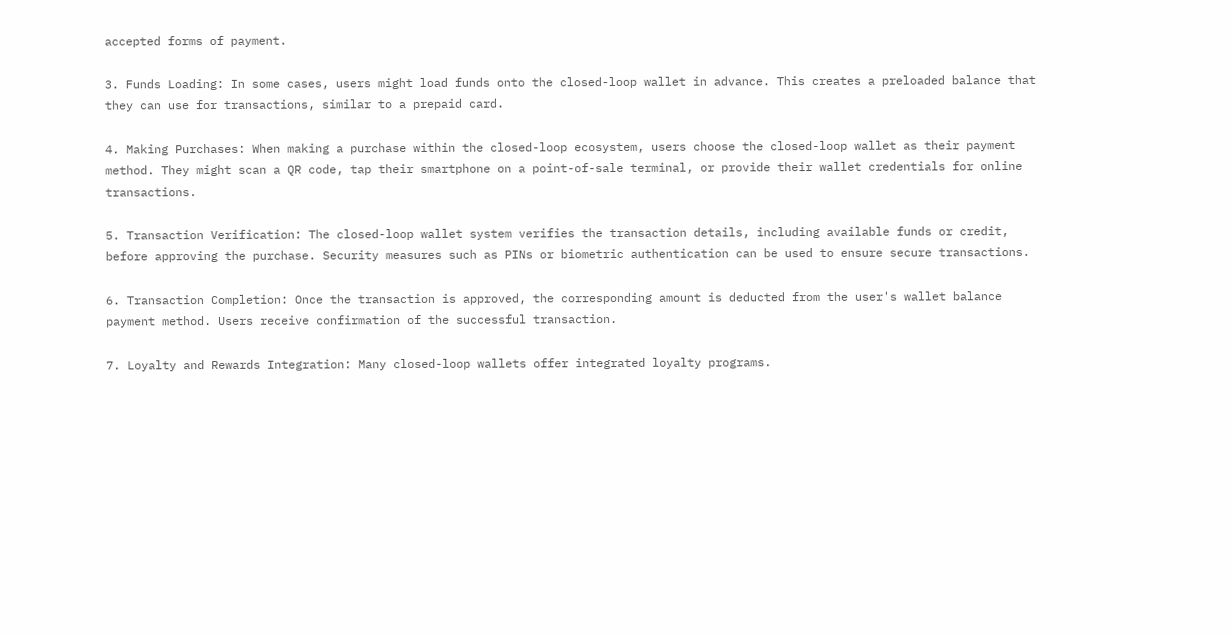accepted forms of payment.

3. Funds Loading: In some cases, users might load funds onto the closed-loop wallet in advance. This creates a preloaded balance that they can use for transactions, similar to a prepaid card.

4. Making Purchases: When making a purchase within the closed-loop ecosystem, users choose the closed-loop wallet as their payment method. They might scan a QR code, tap their smartphone on a point-of-sale terminal, or provide their wallet credentials for online transactions.

5. Transaction Verification: The closed-loop wallet system verifies the transaction details, including available funds or credit, before approving the purchase. Security measures such as PINs or biometric authentication can be used to ensure secure transactions.

6. Transaction Completion: Once the transaction is approved, the corresponding amount is deducted from the user's wallet balance payment method. Users receive confirmation of the successful transaction.

7. Loyalty and Rewards Integration: Many closed-loop wallets offer integrated loyalty programs.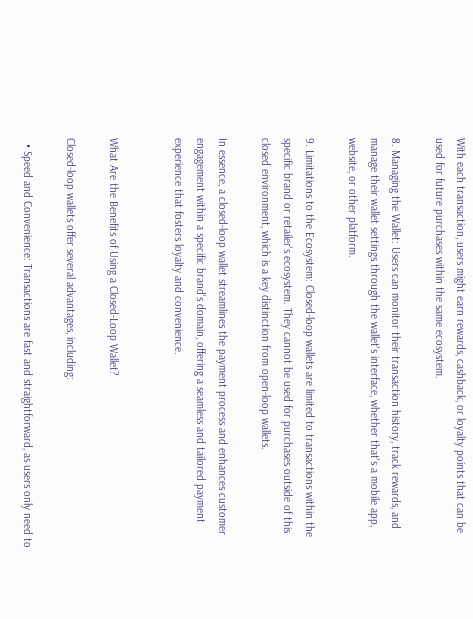With each transaction, users might earn rewards, cashback, or loyalty points that can be used for future purchases within the same ecosystem.

8. Managing the Wallet: Users can monitor their transaction history, track rewards, and manage their wallet settings through the wallet's interface, whether that's a mobile app, website, or other platform.

9. Limitations to the Ecosystem: Closed-loop wallets are limited to transactions within the specific brand or retailer's ecosystem. They cannot be used for purchases outside of this closed environment, which is a key distinction from open-loop wallets.

In essence, a closed-loop wallet streamlines the payment process and enhances customer engagement within a specific brand's domain, offering a seamless and tailored payment experience that fosters loyalty and convenience.


What Are the Benefits of Using a Closed-Loop Wallet?

Closed-loop wallets offer several advantages, including:

  • Speed and Convenience: Transactions are fast and straightforward, as users only need to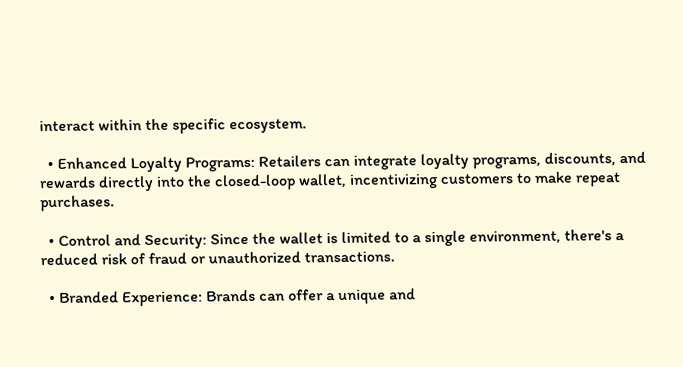interact within the specific ecosystem.

  • Enhanced Loyalty Programs: Retailers can integrate loyalty programs, discounts, and rewards directly into the closed-loop wallet, incentivizing customers to make repeat purchases.

  • Control and Security: Since the wallet is limited to a single environment, there's a reduced risk of fraud or unauthorized transactions.

  • Branded Experience: Brands can offer a unique and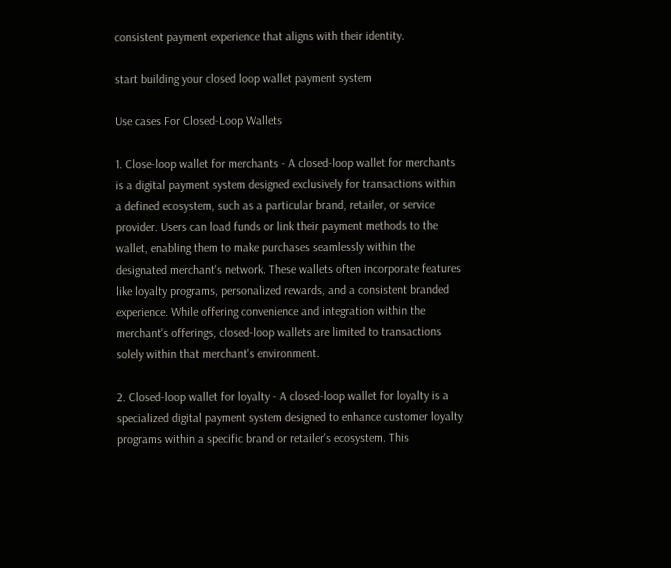consistent payment experience that aligns with their identity.

start building your closed loop wallet payment system

Use cases For Closed-Loop Wallets

1. Close-loop wallet for merchants - A closed-loop wallet for merchants is a digital payment system designed exclusively for transactions within a defined ecosystem, such as a particular brand, retailer, or service provider. Users can load funds or link their payment methods to the wallet, enabling them to make purchases seamlessly within the designated merchant's network. These wallets often incorporate features like loyalty programs, personalized rewards, and a consistent branded experience. While offering convenience and integration within the merchant's offerings, closed-loop wallets are limited to transactions solely within that merchant's environment.

2. Closed-loop wallet for loyalty - A closed-loop wallet for loyalty is a specialized digital payment system designed to enhance customer loyalty programs within a specific brand or retailer's ecosystem. This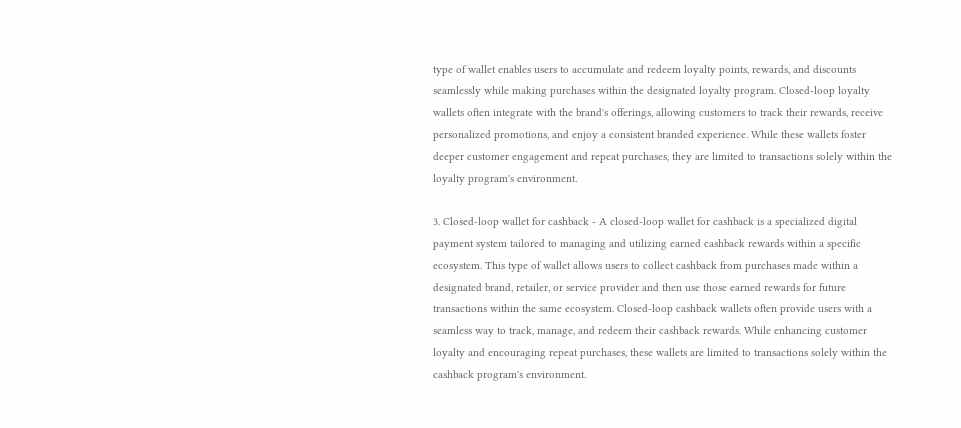type of wallet enables users to accumulate and redeem loyalty points, rewards, and discounts seamlessly while making purchases within the designated loyalty program. Closed-loop loyalty wallets often integrate with the brand's offerings, allowing customers to track their rewards, receive personalized promotions, and enjoy a consistent branded experience. While these wallets foster deeper customer engagement and repeat purchases, they are limited to transactions solely within the loyalty program's environment.

3. Closed-loop wallet for cashback - A closed-loop wallet for cashback is a specialized digital payment system tailored to managing and utilizing earned cashback rewards within a specific ecosystem. This type of wallet allows users to collect cashback from purchases made within a designated brand, retailer, or service provider and then use those earned rewards for future transactions within the same ecosystem. Closed-loop cashback wallets often provide users with a seamless way to track, manage, and redeem their cashback rewards. While enhancing customer loyalty and encouraging repeat purchases, these wallets are limited to transactions solely within the cashback program's environment.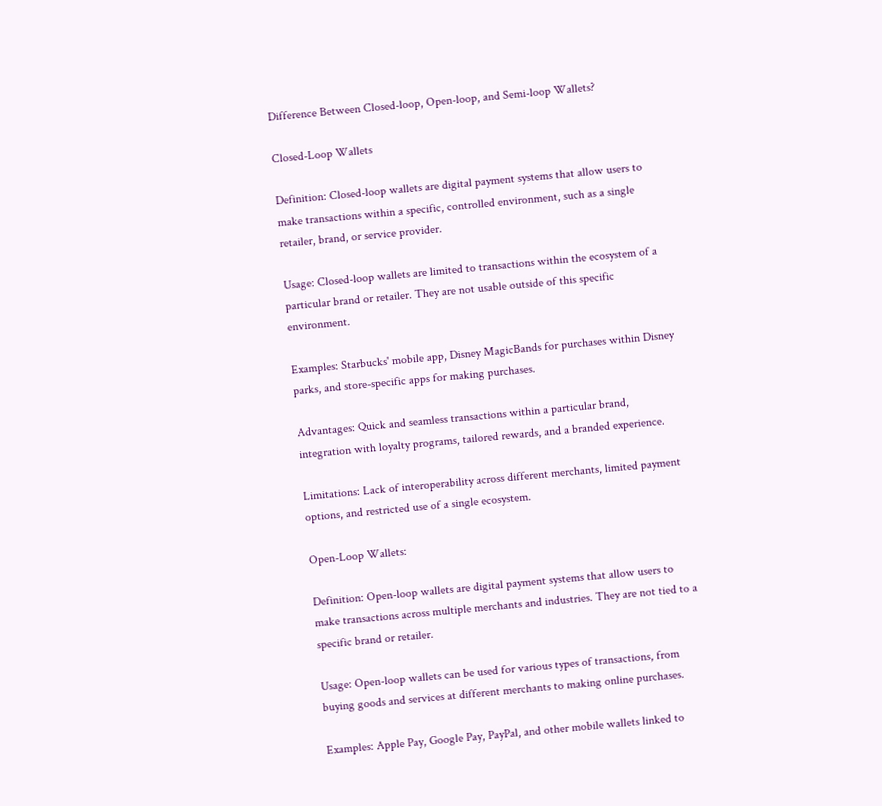Difference Between Closed-loop, Open-loop, and Semi-loop Wallets?

Closed-Loop Wallets

Definition: Closed-loop wallets are digital payment systems that allow users to make transactions within a specific, controlled environment, such as a single retailer, brand, or service provider.

Usage: Closed-loop wallets are limited to transactions within the ecosystem of a particular brand or retailer. They are not usable outside of this specific environment.

Examples: Starbucks' mobile app, Disney MagicBands for purchases within Disney parks, and store-specific apps for making purchases.

Advantages: Quick and seamless transactions within a particular brand, integration with loyalty programs, tailored rewards, and a branded experience.

Limitations: Lack of interoperability across different merchants, limited payment options, and restricted use of a single ecosystem.

Open-Loop Wallets:

Definition: Open-loop wallets are digital payment systems that allow users to make transactions across multiple merchants and industries. They are not tied to a specific brand or retailer.

Usage: Open-loop wallets can be used for various types of transactions, from buying goods and services at different merchants to making online purchases.

Examples: Apple Pay, Google Pay, PayPal, and other mobile wallets linked to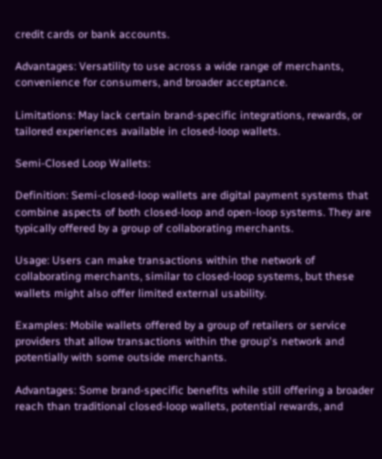credit cards or bank accounts.

Advantages: Versatility to use across a wide range of merchants, convenience for consumers, and broader acceptance.

Limitations: May lack certain brand-specific integrations, rewards, or tailored experiences available in closed-loop wallets.

Semi-Closed Loop Wallets:

Definition: Semi-closed-loop wallets are digital payment systems that combine aspects of both closed-loop and open-loop systems. They are typically offered by a group of collaborating merchants.

Usage: Users can make transactions within the network of collaborating merchants, similar to closed-loop systems, but these wallets might also offer limited external usability.

Examples: Mobile wallets offered by a group of retailers or service providers that allow transactions within the group's network and potentially with some outside merchants.

Advantages: Some brand-specific benefits while still offering a broader reach than traditional closed-loop wallets, potential rewards, and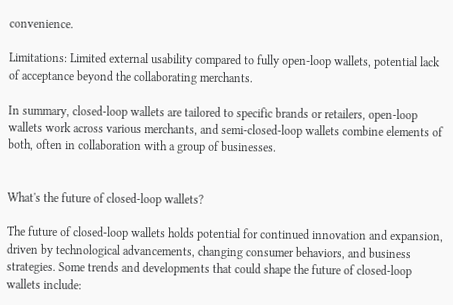convenience.

Limitations: Limited external usability compared to fully open-loop wallets, potential lack of acceptance beyond the collaborating merchants.

In summary, closed-loop wallets are tailored to specific brands or retailers, open-loop wallets work across various merchants, and semi-closed-loop wallets combine elements of both, often in collaboration with a group of businesses.


What's the future of closed-loop wallets?

The future of closed-loop wallets holds potential for continued innovation and expansion, driven by technological advancements, changing consumer behaviors, and business strategies. Some trends and developments that could shape the future of closed-loop wallets include: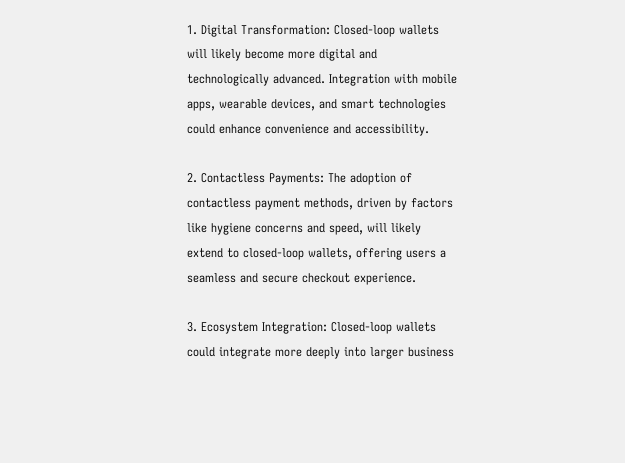1. Digital Transformation: Closed-loop wallets will likely become more digital and technologically advanced. Integration with mobile apps, wearable devices, and smart technologies could enhance convenience and accessibility.

2. Contactless Payments: The adoption of contactless payment methods, driven by factors like hygiene concerns and speed, will likely extend to closed-loop wallets, offering users a seamless and secure checkout experience.

3. Ecosystem Integration: Closed-loop wallets could integrate more deeply into larger business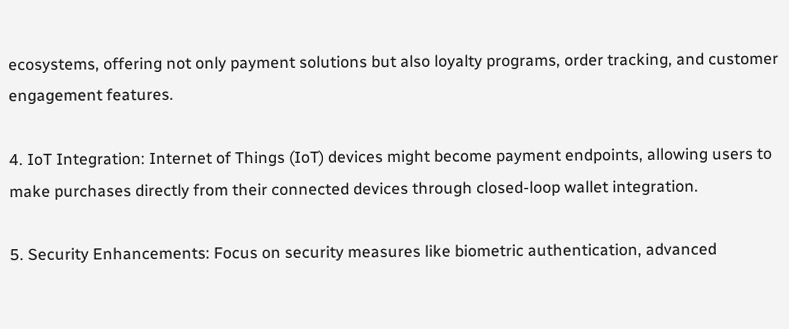ecosystems, offering not only payment solutions but also loyalty programs, order tracking, and customer engagement features.

4. IoT Integration: Internet of Things (IoT) devices might become payment endpoints, allowing users to make purchases directly from their connected devices through closed-loop wallet integration.

5. Security Enhancements: Focus on security measures like biometric authentication, advanced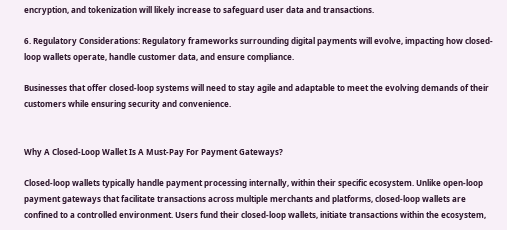encryption, and tokenization will likely increase to safeguard user data and transactions.

6. Regulatory Considerations: Regulatory frameworks surrounding digital payments will evolve, impacting how closed-loop wallets operate, handle customer data, and ensure compliance.

Businesses that offer closed-loop systems will need to stay agile and adaptable to meet the evolving demands of their customers while ensuring security and convenience.


Why A Closed-Loop Wallet Is A Must-Pay For Payment Gateways?

Closed-loop wallets typically handle payment processing internally, within their specific ecosystem. Unlike open-loop payment gateways that facilitate transactions across multiple merchants and platforms, closed-loop wallets are confined to a controlled environment. Users fund their closed-loop wallets, initiate transactions within the ecosystem,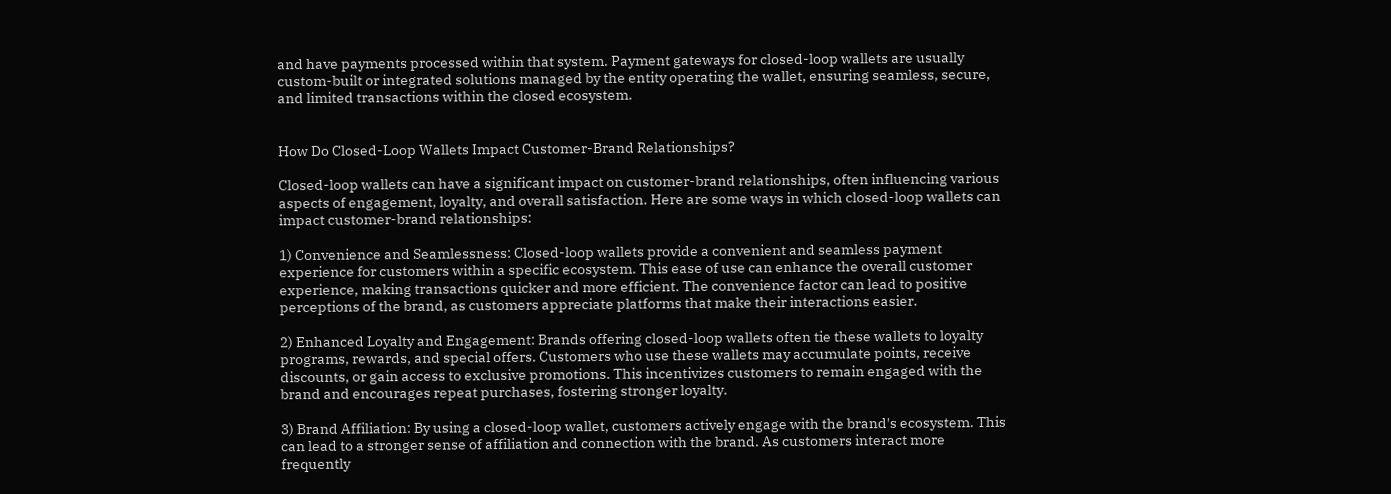and have payments processed within that system. Payment gateways for closed-loop wallets are usually custom-built or integrated solutions managed by the entity operating the wallet, ensuring seamless, secure, and limited transactions within the closed ecosystem.


How Do Closed-Loop Wallets Impact Customer-Brand Relationships?

Closed-loop wallets can have a significant impact on customer-brand relationships, often influencing various aspects of engagement, loyalty, and overall satisfaction. Here are some ways in which closed-loop wallets can impact customer-brand relationships:

1) Convenience and Seamlessness: Closed-loop wallets provide a convenient and seamless payment experience for customers within a specific ecosystem. This ease of use can enhance the overall customer experience, making transactions quicker and more efficient. The convenience factor can lead to positive perceptions of the brand, as customers appreciate platforms that make their interactions easier.

2) Enhanced Loyalty and Engagement: Brands offering closed-loop wallets often tie these wallets to loyalty programs, rewards, and special offers. Customers who use these wallets may accumulate points, receive discounts, or gain access to exclusive promotions. This incentivizes customers to remain engaged with the brand and encourages repeat purchases, fostering stronger loyalty.

3) Brand Affiliation: By using a closed-loop wallet, customers actively engage with the brand's ecosystem. This can lead to a stronger sense of affiliation and connection with the brand. As customers interact more frequently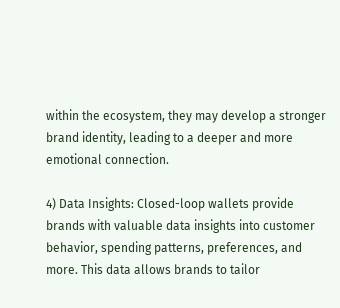within the ecosystem, they may develop a stronger brand identity, leading to a deeper and more emotional connection.

4) Data Insights: Closed-loop wallets provide brands with valuable data insights into customer behavior, spending patterns, preferences, and more. This data allows brands to tailor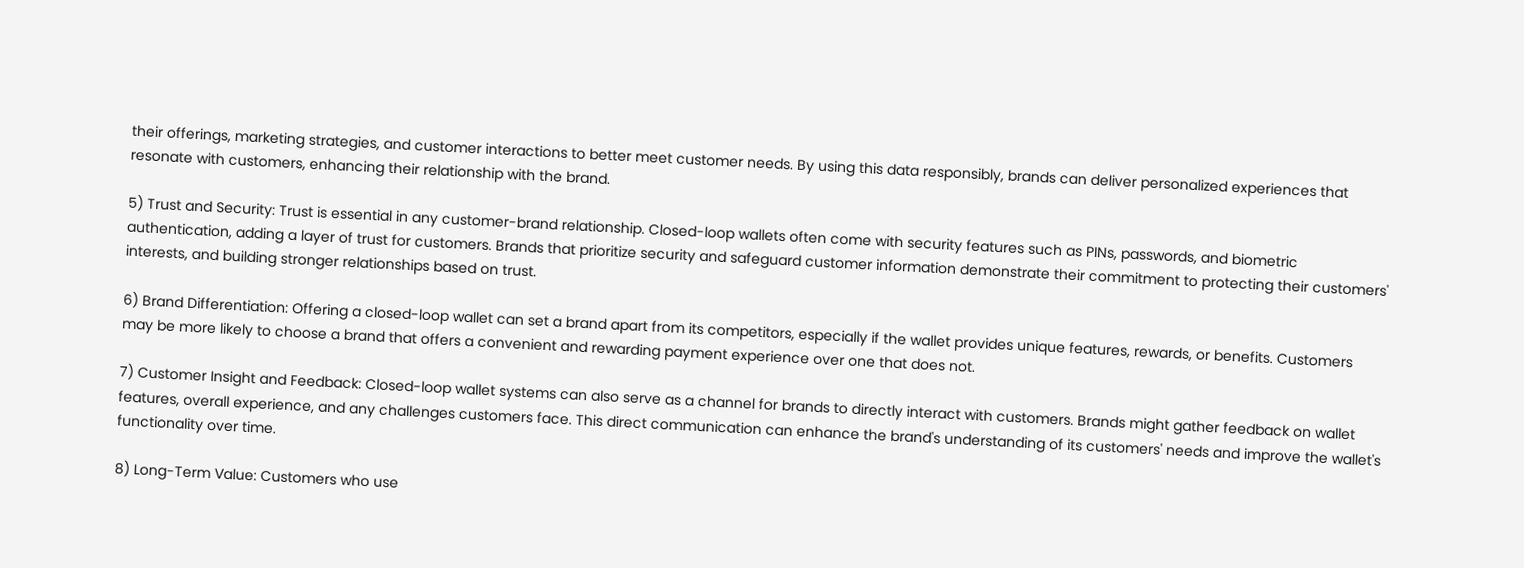their offerings, marketing strategies, and customer interactions to better meet customer needs. By using this data responsibly, brands can deliver personalized experiences that resonate with customers, enhancing their relationship with the brand.

5) Trust and Security: Trust is essential in any customer-brand relationship. Closed-loop wallets often come with security features such as PINs, passwords, and biometric authentication, adding a layer of trust for customers. Brands that prioritize security and safeguard customer information demonstrate their commitment to protecting their customers' interests, and building stronger relationships based on trust.

6) Brand Differentiation: Offering a closed-loop wallet can set a brand apart from its competitors, especially if the wallet provides unique features, rewards, or benefits. Customers may be more likely to choose a brand that offers a convenient and rewarding payment experience over one that does not.

7) Customer Insight and Feedback: Closed-loop wallet systems can also serve as a channel for brands to directly interact with customers. Brands might gather feedback on wallet features, overall experience, and any challenges customers face. This direct communication can enhance the brand's understanding of its customers' needs and improve the wallet's functionality over time.

8) Long-Term Value: Customers who use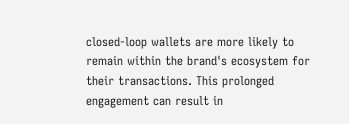closed-loop wallets are more likely to remain within the brand's ecosystem for their transactions. This prolonged engagement can result in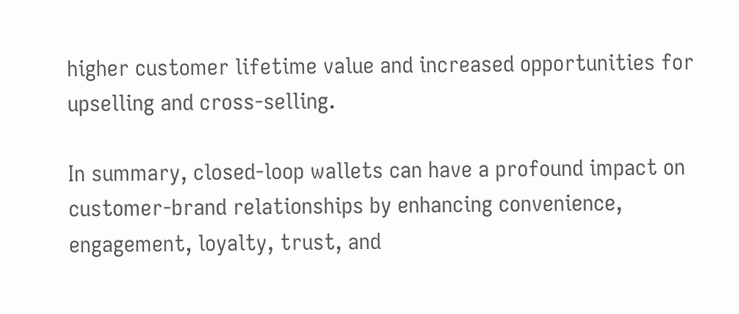higher customer lifetime value and increased opportunities for upselling and cross-selling.

In summary, closed-loop wallets can have a profound impact on customer-brand relationships by enhancing convenience, engagement, loyalty, trust, and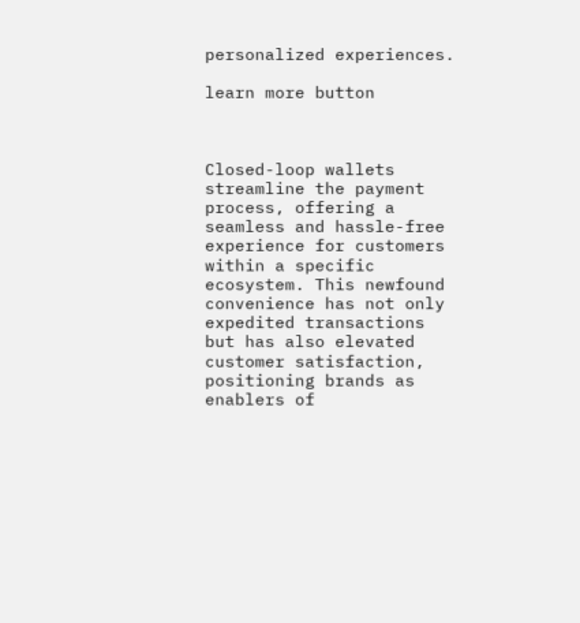personalized experiences.

learn more button



Closed-loop wallets streamline the payment process, offering a seamless and hassle-free experience for customers within a specific ecosystem. This newfound convenience has not only expedited transactions but has also elevated customer satisfaction, positioning brands as enablers of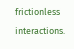frictionless interactions.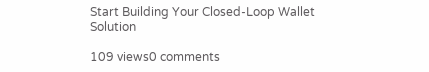Start Building Your Closed-Loop Wallet Solution

109 views0 comments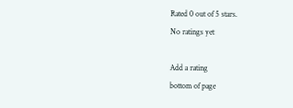Rated 0 out of 5 stars.
No ratings yet

Add a rating
bottom of page